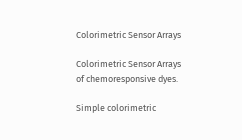Colorimetric Sensor Arrays

Colorimetric Sensor Arrays of chemoresponsive dyes.

Simple colorimetric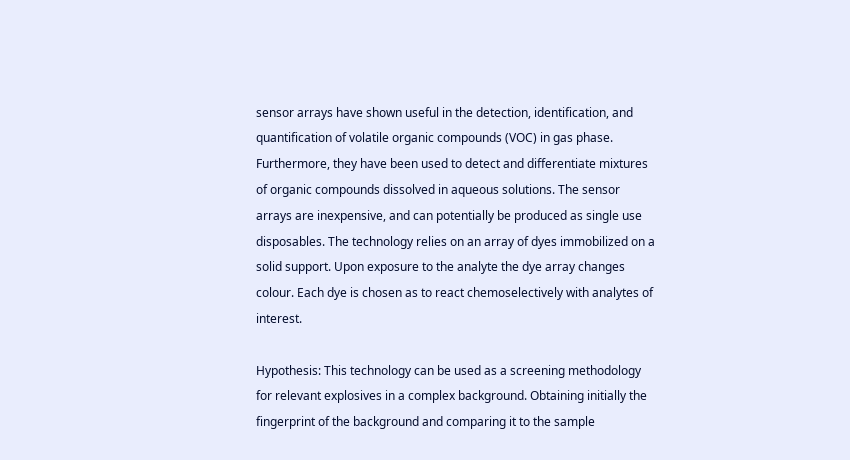sensor arrays have shown useful in the detection, identification, and quantification of volatile organic compounds (VOC) in gas phase. Furthermore, they have been used to detect and differentiate mixtures of organic compounds dissolved in aqueous solutions. The sensor arrays are inexpensive, and can potentially be produced as single use disposables. The technology relies on an array of dyes immobilized on a solid support. Upon exposure to the analyte the dye array changes colour. Each dye is chosen as to react chemoselectively with analytes of interest.

Hypothesis: This technology can be used as a screening methodology for relevant explosives in a complex background. Obtaining initially the fingerprint of the background and comparing it to the sample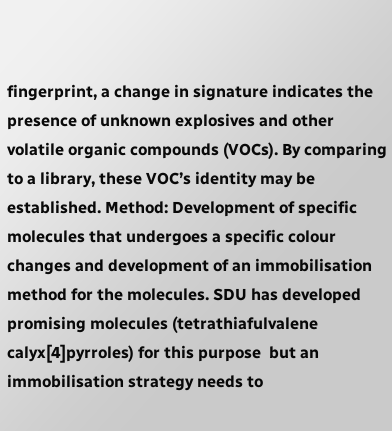fingerprint, a change in signature indicates the presence of unknown explosives and other volatile organic compounds (VOCs). By comparing to a library, these VOC’s identity may be established. Method: Development of specific molecules that undergoes a specific colour changes and development of an immobilisation method for the molecules. SDU has developed promising molecules (tetrathiafulvalene calyx[4]pyrroles) for this purpose  but an immobilisation strategy needs to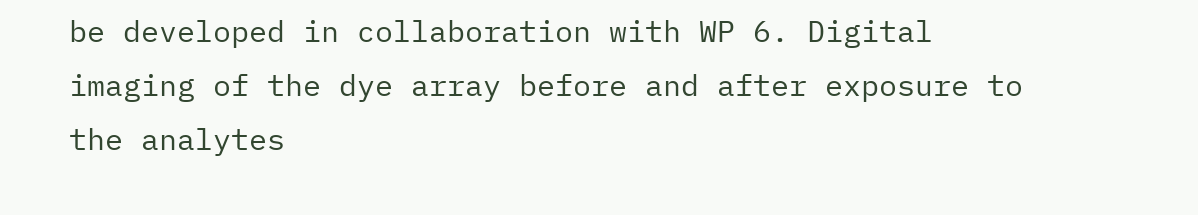be developed in collaboration with WP 6. Digital imaging of the dye array before and after exposure to the analytes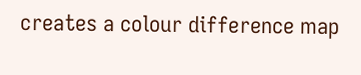creates a colour difference map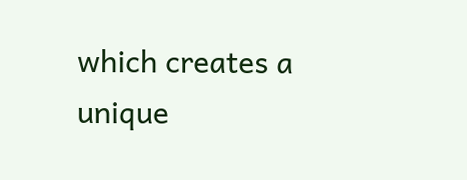which creates a unique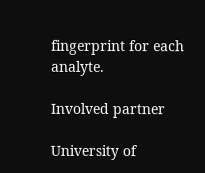fingerprint for each analyte.

Involved partner

University of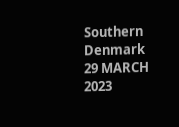Southern Denmark
29 MARCH 2023